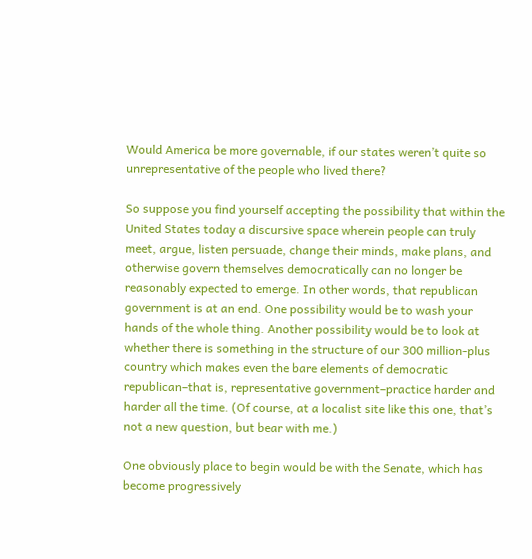Would America be more governable, if our states weren’t quite so unrepresentative of the people who lived there?

So suppose you find yourself accepting the possibility that within the United States today a discursive space wherein people can truly meet, argue, listen persuade, change their minds, make plans, and otherwise govern themselves democratically can no longer be reasonably expected to emerge. In other words, that republican government is at an end. One possibility would be to wash your hands of the whole thing. Another possibility would be to look at whether there is something in the structure of our 300 million-plus country which makes even the bare elements of democratic republican–that is, representative government–practice harder and harder all the time. (Of course, at a localist site like this one, that’s not a new question, but bear with me.)

One obviously place to begin would be with the Senate, which has become progressively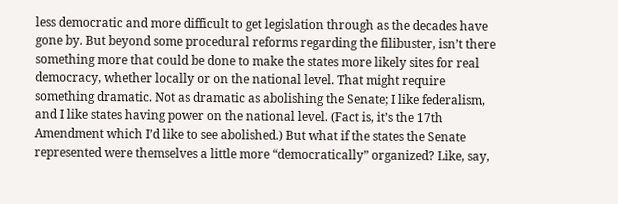less democratic and more difficult to get legislation through as the decades have gone by. But beyond some procedural reforms regarding the filibuster, isn’t there something more that could be done to make the states more likely sites for real democracy, whether locally or on the national level. That might require something dramatic. Not as dramatic as abolishing the Senate; I like federalism, and I like states having power on the national level. (Fact is, it’s the 17th Amendment which I’d like to see abolished.) But what if the states the Senate represented were themselves a little more “democratically” organized? Like, say,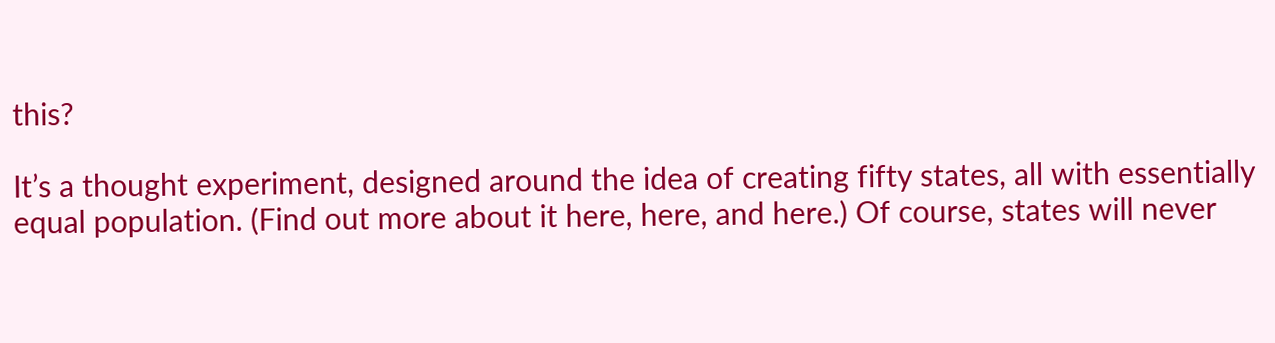this?

It’s a thought experiment, designed around the idea of creating fifty states, all with essentially equal population. (Find out more about it here, here, and here.) Of course, states will never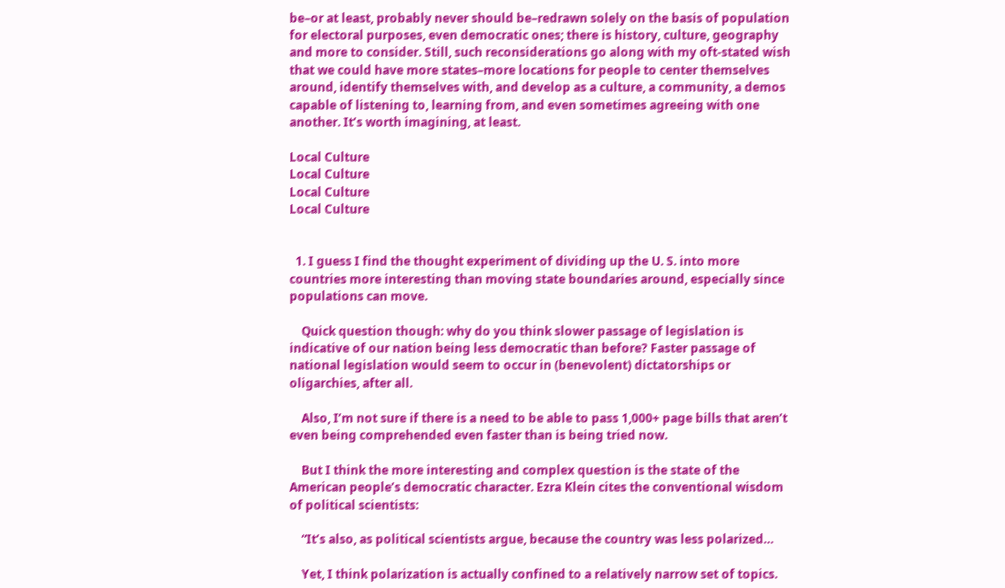be–or at least, probably never should be–redrawn solely on the basis of population for electoral purposes, even democratic ones; there is history, culture, geography and more to consider. Still, such reconsiderations go along with my oft-stated wish that we could have more states–more locations for people to center themselves around, identify themselves with, and develop as a culture, a community, a demos capable of listening to, learning from, and even sometimes agreeing with one another. It’s worth imagining, at least.

Local Culture
Local Culture
Local Culture
Local Culture


  1. I guess I find the thought experiment of dividing up the U. S. into more countries more interesting than moving state boundaries around, especially since populations can move.

    Quick question though: why do you think slower passage of legislation is indicative of our nation being less democratic than before? Faster passage of national legislation would seem to occur in (benevolent) dictatorships or oligarchies, after all.

    Also, I’m not sure if there is a need to be able to pass 1,000+ page bills that aren’t even being comprehended even faster than is being tried now.

    But I think the more interesting and complex question is the state of the American people’s democratic character. Ezra Klein cites the conventional wisdom of political scientists:

    “It’s also, as political scientists argue, because the country was less polarized…

    Yet, I think polarization is actually confined to a relatively narrow set of topics.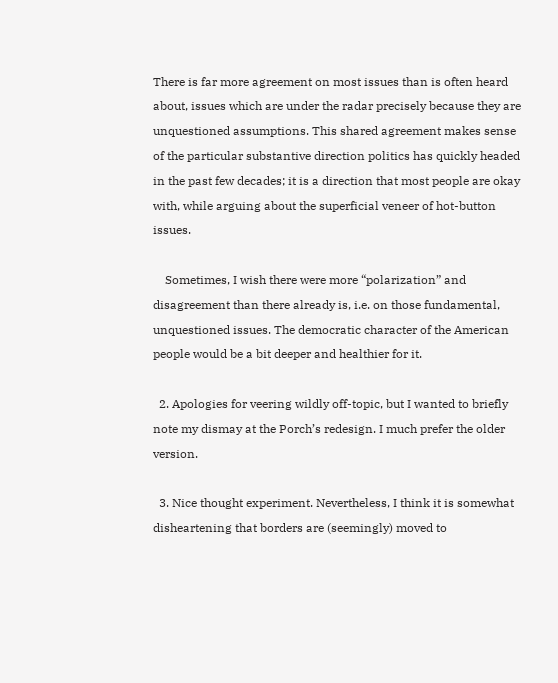There is far more agreement on most issues than is often heard about, issues which are under the radar precisely because they are unquestioned assumptions. This shared agreement makes sense of the particular substantive direction politics has quickly headed in the past few decades; it is a direction that most people are okay with, while arguing about the superficial veneer of hot-button issues.

    Sometimes, I wish there were more “polarization” and disagreement than there already is, i.e. on those fundamental, unquestioned issues. The democratic character of the American people would be a bit deeper and healthier for it.

  2. Apologies for veering wildly off-topic, but I wanted to briefly note my dismay at the Porch’s redesign. I much prefer the older version.

  3. Nice thought experiment. Nevertheless, I think it is somewhat disheartening that borders are (seemingly) moved to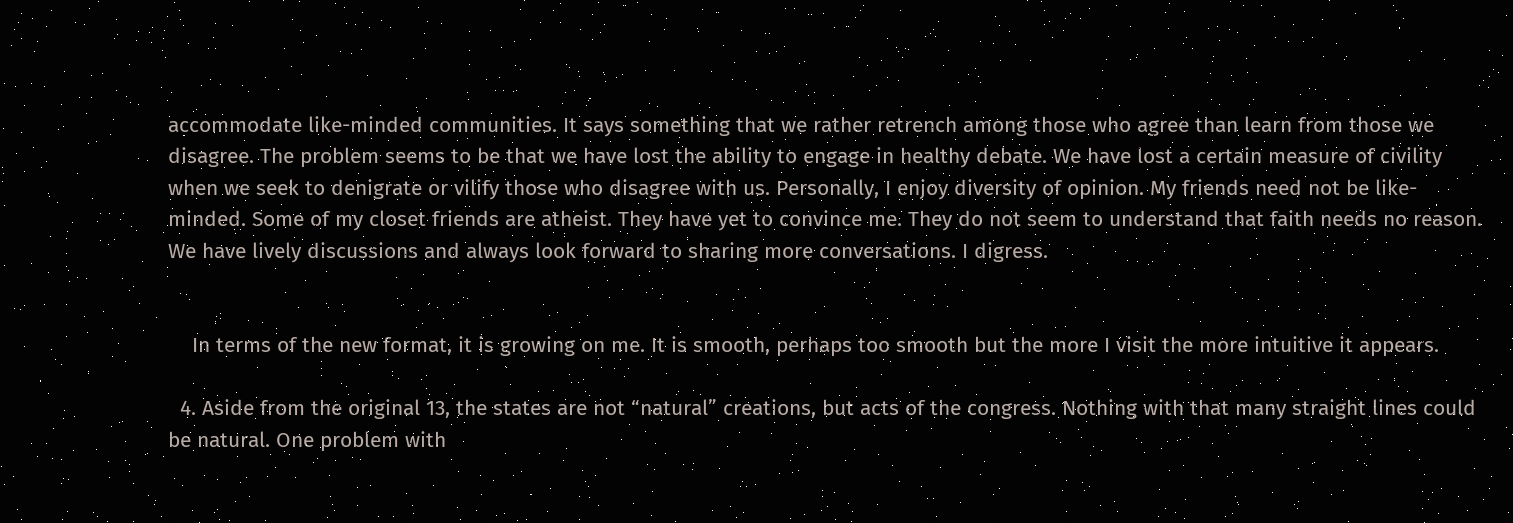accommodate like-minded communities. It says something that we rather retrench among those who agree than learn from those we disagree. The problem seems to be that we have lost the ability to engage in healthy debate. We have lost a certain measure of civility when we seek to denigrate or vilify those who disagree with us. Personally, I enjoy diversity of opinion. My friends need not be like-minded. Some of my closet friends are atheist. They have yet to convince me. They do not seem to understand that faith needs no reason. We have lively discussions and always look forward to sharing more conversations. I digress.


    In terms of the new format, it is growing on me. It is smooth, perhaps too smooth but the more I visit the more intuitive it appears.

  4. Aside from the original 13, the states are not “natural” creations, but acts of the congress. Nothing with that many straight lines could be natural. One problem with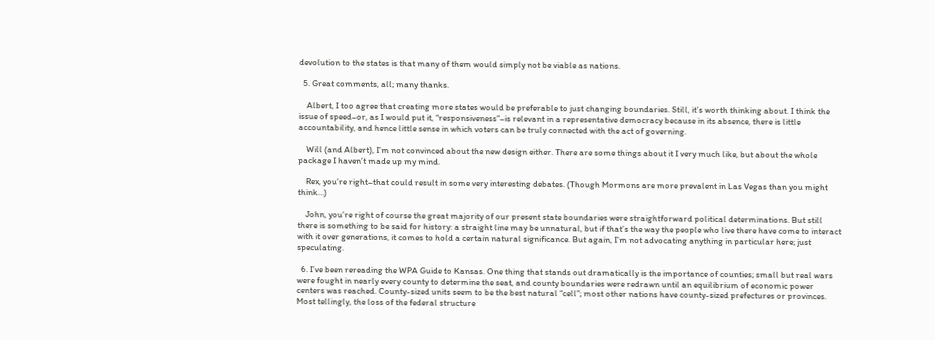devolution to the states is that many of them would simply not be viable as nations.

  5. Great comments, all; many thanks.

    Albert, I too agree that creating more states would be preferable to just changing boundaries. Still, it’s worth thinking about. I think the issue of speed–or, as I would put it, “responsiveness”–is relevant in a representative democracy because in its absence, there is little accountability, and hence little sense in which voters can be truly connected with the act of governing.

    Will (and Albert), I’m not convinced about the new design either. There are some things about it I very much like, but about the whole package I haven’t made up my mind.

    Rex, you’re right–that could result in some very interesting debates. (Though Mormons are more prevalent in Las Vegas than you might think…)

    John, you’re right of course the great majority of our present state boundaries were straightforward political determinations. But still there is something to be said for history: a straight line may be unnatural, but if that’s the way the people who live there have come to interact with it over generations, it comes to hold a certain natural significance. But again, I’m not advocating anything in particular here; just speculating.

  6. I’ve been rereading the WPA Guide to Kansas. One thing that stands out dramatically is the importance of counties; small but real wars were fought in nearly every county to determine the seat, and county boundaries were redrawn until an equilibrium of economic power centers was reached. County-sized units seem to be the best natural “cell”; most other nations have county-sized prefectures or provinces. Most tellingly, the loss of the federal structure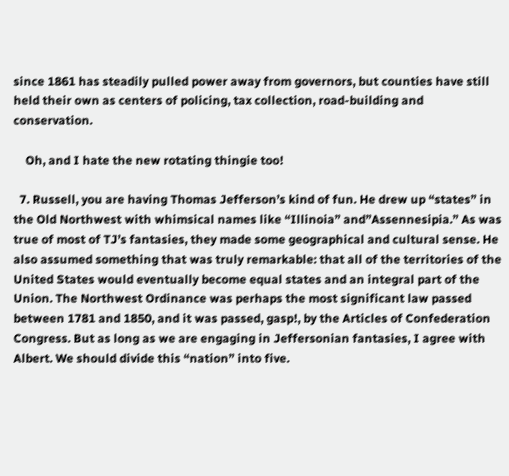since 1861 has steadily pulled power away from governors, but counties have still held their own as centers of policing, tax collection, road-building and conservation.

    Oh, and I hate the new rotating thingie too!

  7. Russell, you are having Thomas Jefferson’s kind of fun. He drew up “states” in the Old Northwest with whimsical names like “Illinoia” and”Assennesipia.” As was true of most of TJ’s fantasies, they made some geographical and cultural sense. He also assumed something that was truly remarkable: that all of the territories of the United States would eventually become equal states and an integral part of the Union. The Northwest Ordinance was perhaps the most significant law passed between 1781 and 1850, and it was passed, gasp!, by the Articles of Confederation Congress. But as long as we are engaging in Jeffersonian fantasies, I agree with Albert. We should divide this “nation” into five.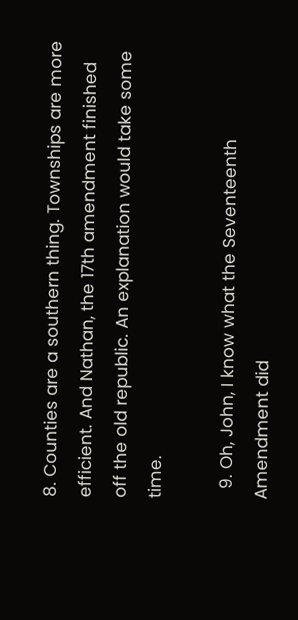8. Counties are a southern thing. Townships are more efficient. And Nathan, the 17th amendment finished off the old republic. An explanation would take some time.

  9. Oh, John, I know what the Seventeenth Amendment did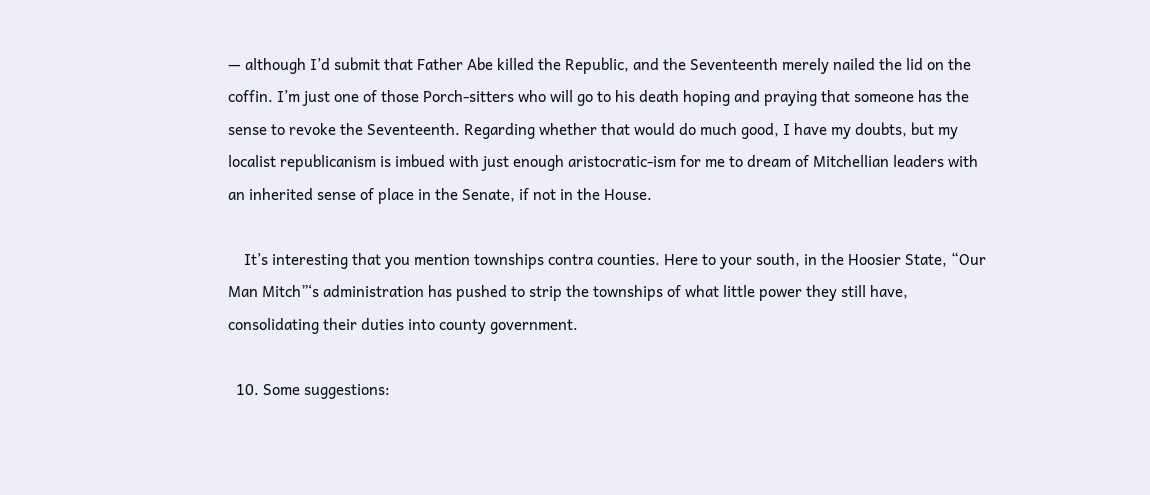— although I’d submit that Father Abe killed the Republic, and the Seventeenth merely nailed the lid on the coffin. I’m just one of those Porch-sitters who will go to his death hoping and praying that someone has the sense to revoke the Seventeenth. Regarding whether that would do much good, I have my doubts, but my localist republicanism is imbued with just enough aristocratic-ism for me to dream of Mitchellian leaders with an inherited sense of place in the Senate, if not in the House.

    It’s interesting that you mention townships contra counties. Here to your south, in the Hoosier State, “Our Man Mitch”‘s administration has pushed to strip the townships of what little power they still have, consolidating their duties into county government.

  10. Some suggestions: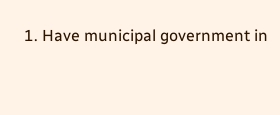1. Have municipal government in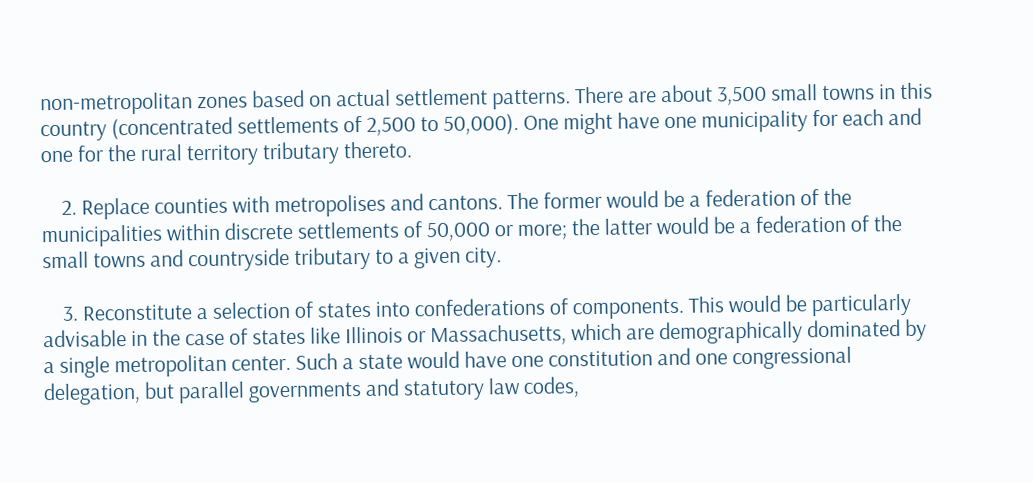non-metropolitan zones based on actual settlement patterns. There are about 3,500 small towns in this country (concentrated settlements of 2,500 to 50,000). One might have one municipality for each and one for the rural territory tributary thereto.

    2. Replace counties with metropolises and cantons. The former would be a federation of the municipalities within discrete settlements of 50,000 or more; the latter would be a federation of the small towns and countryside tributary to a given city.

    3. Reconstitute a selection of states into confederations of components. This would be particularly advisable in the case of states like Illinois or Massachusetts, which are demographically dominated by a single metropolitan center. Such a state would have one constitution and one congressional delegation, but parallel governments and statutory law codes,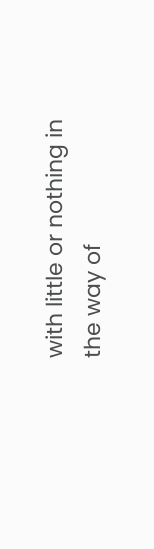with little or nothing in the way of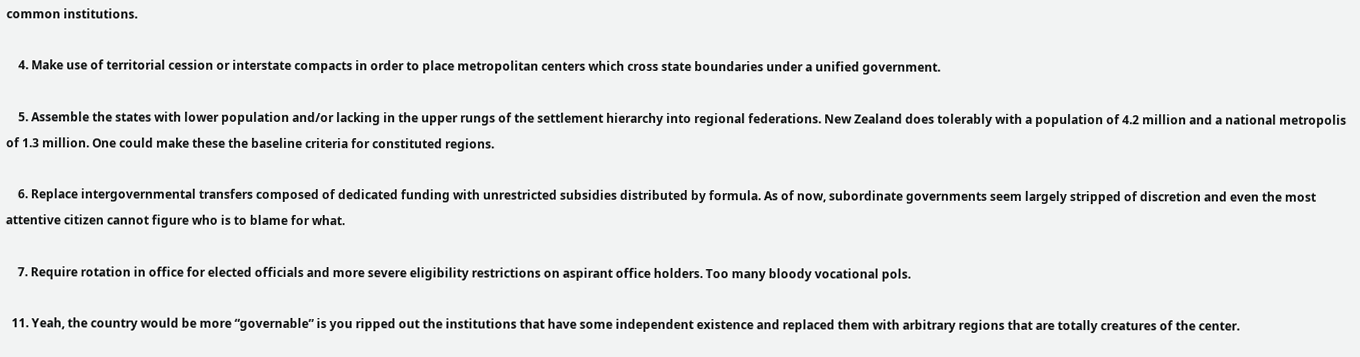common institutions.

    4. Make use of territorial cession or interstate compacts in order to place metropolitan centers which cross state boundaries under a unified government.

    5. Assemble the states with lower population and/or lacking in the upper rungs of the settlement hierarchy into regional federations. New Zealand does tolerably with a population of 4.2 million and a national metropolis of 1.3 million. One could make these the baseline criteria for constituted regions.

    6. Replace intergovernmental transfers composed of dedicated funding with unrestricted subsidies distributed by formula. As of now, subordinate governments seem largely stripped of discretion and even the most attentive citizen cannot figure who is to blame for what.

    7. Require rotation in office for elected officials and more severe eligibility restrictions on aspirant office holders. Too many bloody vocational pols.

  11. Yeah, the country would be more “governable” is you ripped out the institutions that have some independent existence and replaced them with arbitrary regions that are totally creatures of the center.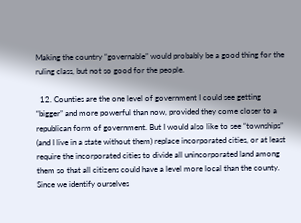Making the country “governable” would probably be a good thing for the ruling class, but not so good for the people.

  12. Counties are the one level of government I could see getting “bigger” and more powerful than now, provided they come closer to a republican form of government. But I would also like to see “townships” (and I live in a state without them) replace incorporated cities, or at least require the incorporated cities to divide all unincorporated land among them so that all citizens could have a level more local than the county. Since we identify ourselves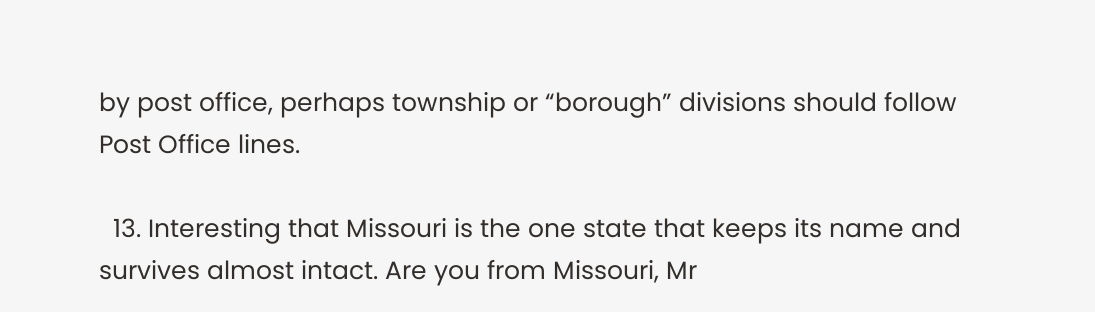by post office, perhaps township or “borough” divisions should follow Post Office lines.

  13. Interesting that Missouri is the one state that keeps its name and survives almost intact. Are you from Missouri, Mr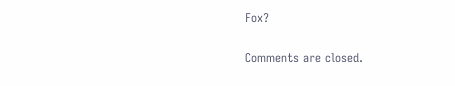Fox?

Comments are closed.